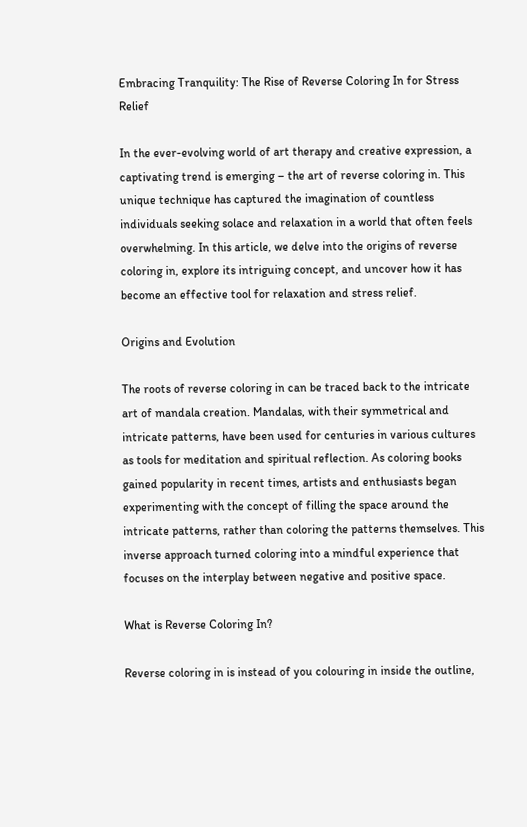Embracing Tranquility: The Rise of Reverse Coloring In for Stress Relief

In the ever-evolving world of art therapy and creative expression, a captivating trend is emerging – the art of reverse coloring in. This unique technique has captured the imagination of countless individuals seeking solace and relaxation in a world that often feels overwhelming. In this article, we delve into the origins of reverse coloring in, explore its intriguing concept, and uncover how it has become an effective tool for relaxation and stress relief.

Origins and Evolution

The roots of reverse coloring in can be traced back to the intricate art of mandala creation. Mandalas, with their symmetrical and intricate patterns, have been used for centuries in various cultures as tools for meditation and spiritual reflection. As coloring books gained popularity in recent times, artists and enthusiasts began experimenting with the concept of filling the space around the intricate patterns, rather than coloring the patterns themselves. This inverse approach turned coloring into a mindful experience that focuses on the interplay between negative and positive space.

What is Reverse Coloring In?

Reverse coloring in is instead of you colouring in inside the outline,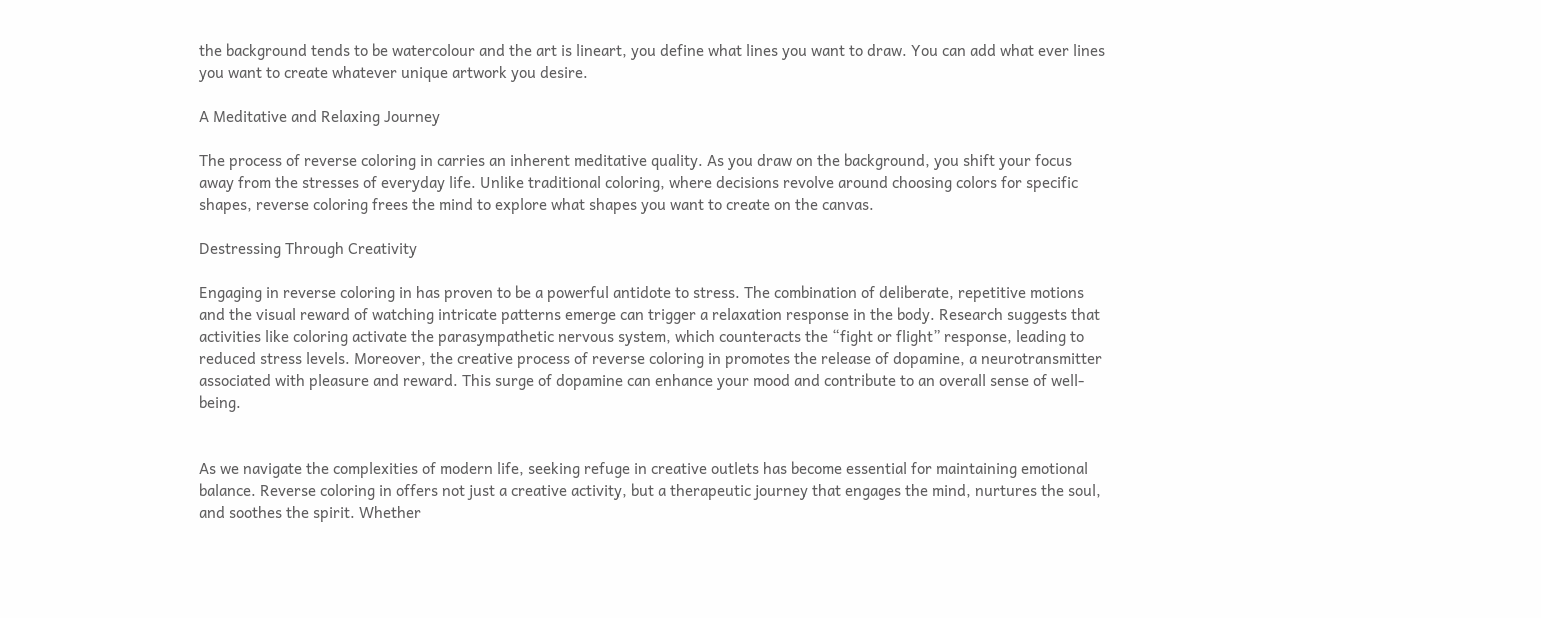the background tends to be watercolour and the art is lineart, you define what lines you want to draw. You can add what ever lines you want to create whatever unique artwork you desire.

A Meditative and Relaxing Journey

The process of reverse coloring in carries an inherent meditative quality. As you draw on the background, you shift your focus away from the stresses of everyday life. Unlike traditional coloring, where decisions revolve around choosing colors for specific shapes, reverse coloring frees the mind to explore what shapes you want to create on the canvas.

Destressing Through Creativity

Engaging in reverse coloring in has proven to be a powerful antidote to stress. The combination of deliberate, repetitive motions and the visual reward of watching intricate patterns emerge can trigger a relaxation response in the body. Research suggests that activities like coloring activate the parasympathetic nervous system, which counteracts the “fight or flight” response, leading to reduced stress levels. Moreover, the creative process of reverse coloring in promotes the release of dopamine, a neurotransmitter associated with pleasure and reward. This surge of dopamine can enhance your mood and contribute to an overall sense of well-being.


As we navigate the complexities of modern life, seeking refuge in creative outlets has become essential for maintaining emotional balance. Reverse coloring in offers not just a creative activity, but a therapeutic journey that engages the mind, nurtures the soul, and soothes the spirit. Whether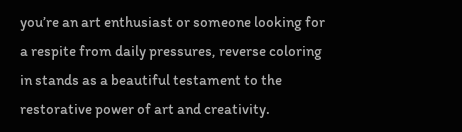you’re an art enthusiast or someone looking for a respite from daily pressures, reverse coloring in stands as a beautiful testament to the restorative power of art and creativity.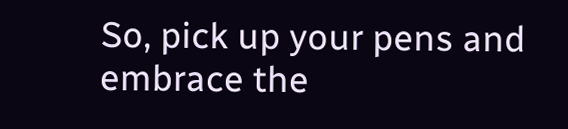So, pick up your pens and embrace the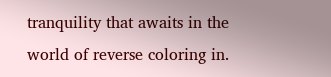tranquility that awaits in the world of reverse coloring in.